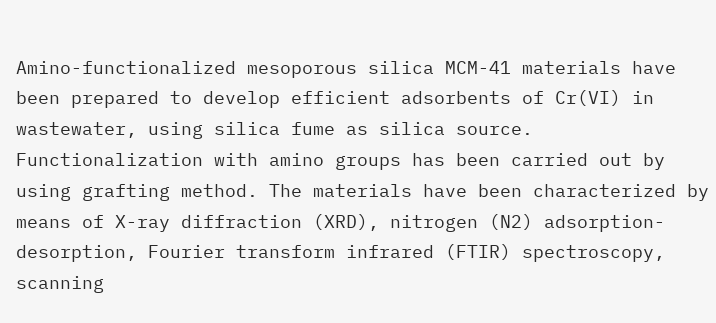Amino-functionalized mesoporous silica MCM-41 materials have been prepared to develop efficient adsorbents of Cr(VI) in wastewater, using silica fume as silica source. Functionalization with amino groups has been carried out by using grafting method. The materials have been characterized by means of X-ray diffraction (XRD), nitrogen (N2) adsorption-desorption, Fourier transform infrared (FTIR) spectroscopy, scanning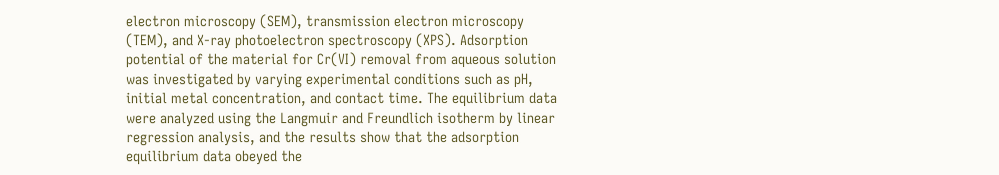electron microscopy (SEM), transmission electron microscopy (TEM), and X-ray photoelectron spectroscopy (XPS). Adsorption potential of the material for Cr(VI) removal from aqueous solution was investigated by varying experimental conditions such as pH, initial metal concentration, and contact time. The equilibrium data were analyzed using the Langmuir and Freundlich isotherm by linear regression analysis, and the results show that the adsorption equilibrium data obeyed the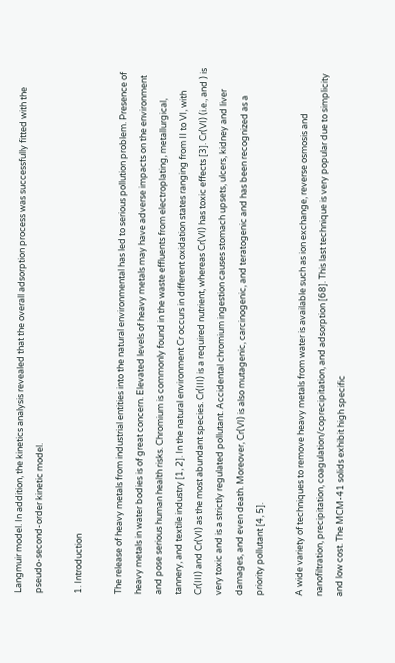Langmuir model. In addition, the kinetics analysis revealed that the overall adsorption process was successfully fitted with the pseudo-second-order kinetic model.

1. Introduction

The release of heavy metals from industrial entities into the natural environmental has led to serious pollution problem. Presence of heavy metals in water bodies is of great concern. Elevated levels of heavy metals may have adverse impacts on the environment and pose serious human health risks. Chromium is commonly found in the waste effluents from electroplating, metallurgical, tannery, and textile industry [1, 2]. In the natural environment Cr occurs in different oxidation states ranging from II to VI, with Cr(III) and Cr(VI) as the most abundant species. Cr(III) is a required nutrient, whereas Cr(VI) has toxic effects [3]. Cr(VI) (i.e., and ) is very toxic and is a strictly regulated pollutant. Accidental chromium ingestion causes stomach upsets, ulcers, kidney and liver damages, and even death. Moreover, Cr(VI) is also mutagenic, carcinogenic, and teratogenic and has been recognized as a priority pollutant [4, 5].

A wide variety of techniques to remove heavy metals from water is available such as ion exchange, reverse osmosis and nanofiltration, precipitation, coagulation/coprecipitation, and adsorption [68]. This last technique is very popular due to simplicity and low cost. The MCM-41 solids exhibit high specific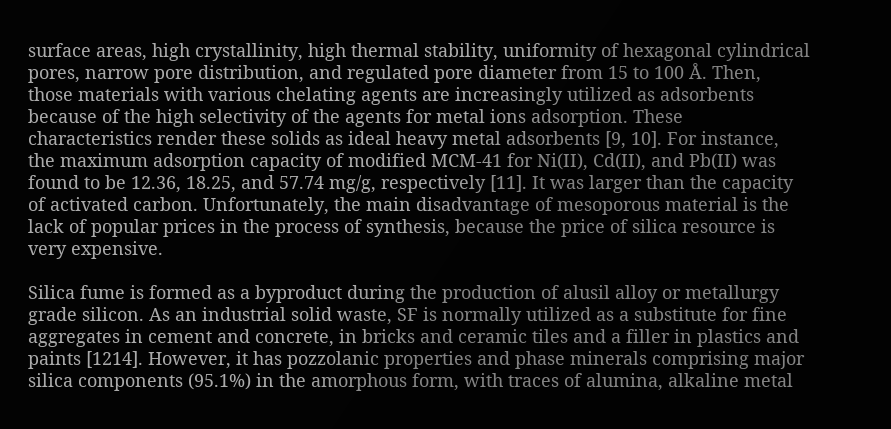surface areas, high crystallinity, high thermal stability, uniformity of hexagonal cylindrical pores, narrow pore distribution, and regulated pore diameter from 15 to 100 Å. Then, those materials with various chelating agents are increasingly utilized as adsorbents because of the high selectivity of the agents for metal ions adsorption. These characteristics render these solids as ideal heavy metal adsorbents [9, 10]. For instance, the maximum adsorption capacity of modified MCM-41 for Ni(II), Cd(II), and Pb(II) was found to be 12.36, 18.25, and 57.74 mg/g, respectively [11]. It was larger than the capacity of activated carbon. Unfortunately, the main disadvantage of mesoporous material is the lack of popular prices in the process of synthesis, because the price of silica resource is very expensive.

Silica fume is formed as a byproduct during the production of alusil alloy or metallurgy grade silicon. As an industrial solid waste, SF is normally utilized as a substitute for fine aggregates in cement and concrete, in bricks and ceramic tiles and a filler in plastics and paints [1214]. However, it has pozzolanic properties and phase minerals comprising major silica components (95.1%) in the amorphous form, with traces of alumina, alkaline metal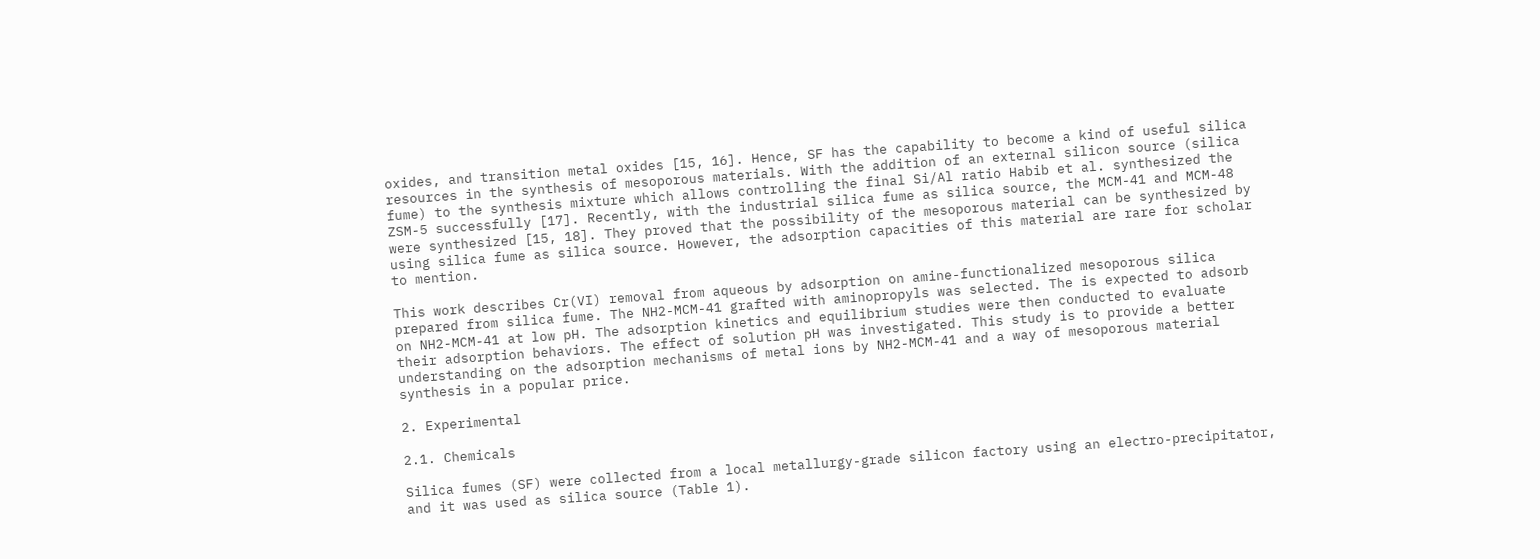oxides, and transition metal oxides [15, 16]. Hence, SF has the capability to become a kind of useful silica resources in the synthesis of mesoporous materials. With the addition of an external silicon source (silica fume) to the synthesis mixture which allows controlling the final Si/Al ratio Habib et al. synthesized the ZSM-5 successfully [17]. Recently, with the industrial silica fume as silica source, the MCM-41 and MCM-48 were synthesized [15, 18]. They proved that the possibility of the mesoporous material can be synthesized by using silica fume as silica source. However, the adsorption capacities of this material are rare for scholar to mention.

This work describes Cr(VI) removal from aqueous by adsorption on amine-functionalized mesoporous silica prepared from silica fume. The NH2-MCM-41 grafted with aminopropyls was selected. The is expected to adsorb on NH2-MCM-41 at low pH. The adsorption kinetics and equilibrium studies were then conducted to evaluate their adsorption behaviors. The effect of solution pH was investigated. This study is to provide a better understanding on the adsorption mechanisms of metal ions by NH2-MCM-41 and a way of mesoporous material synthesis in a popular price.

2. Experimental

2.1. Chemicals

Silica fumes (SF) were collected from a local metallurgy-grade silicon factory using an electro-precipitator, and it was used as silica source (Table 1).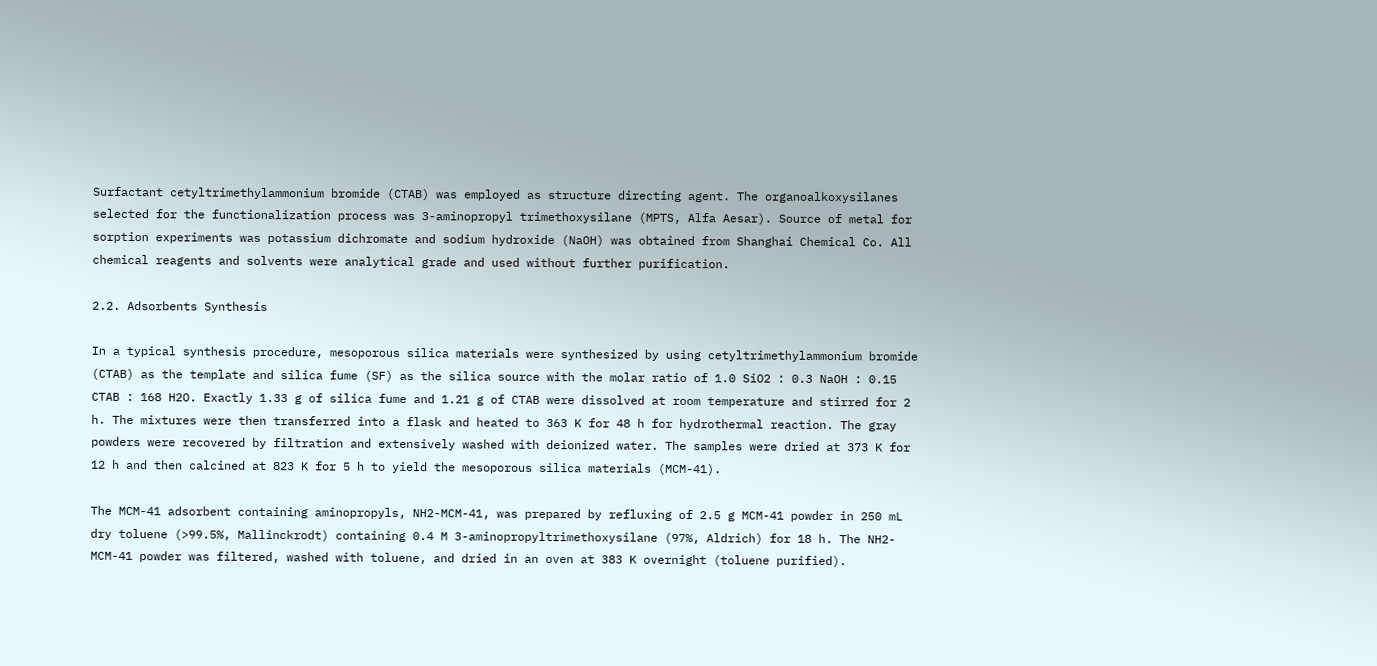Surfactant cetyltrimethylammonium bromide (CTAB) was employed as structure directing agent. The organoalkoxysilanes selected for the functionalization process was 3-aminopropyl trimethoxysilane (MPTS, Alfa Aesar). Source of metal for sorption experiments was potassium dichromate and sodium hydroxide (NaOH) was obtained from Shanghai Chemical Co. All chemical reagents and solvents were analytical grade and used without further purification.

2.2. Adsorbents Synthesis

In a typical synthesis procedure, mesoporous silica materials were synthesized by using cetyltrimethylammonium bromide (CTAB) as the template and silica fume (SF) as the silica source with the molar ratio of 1.0 SiO2 : 0.3 NaOH : 0.15 CTAB : 168 H2O. Exactly 1.33 g of silica fume and 1.21 g of CTAB were dissolved at room temperature and stirred for 2 h. The mixtures were then transferred into a flask and heated to 363 K for 48 h for hydrothermal reaction. The gray powders were recovered by filtration and extensively washed with deionized water. The samples were dried at 373 K for 12 h and then calcined at 823 K for 5 h to yield the mesoporous silica materials (MCM-41).

The MCM-41 adsorbent containing aminopropyls, NH2-MCM-41, was prepared by refluxing of 2.5 g MCM-41 powder in 250 mL dry toluene (>99.5%, Mallinckrodt) containing 0.4 M 3-aminopropyltrimethoxysilane (97%, Aldrich) for 18 h. The NH2-MCM-41 powder was filtered, washed with toluene, and dried in an oven at 383 K overnight (toluene purified).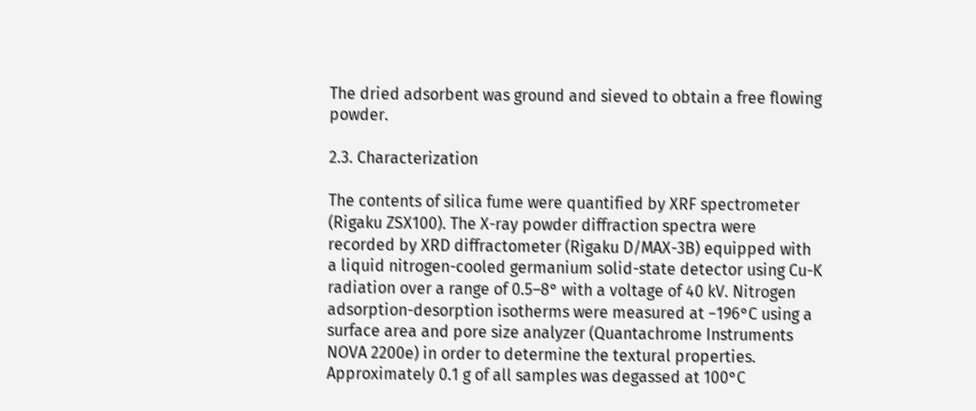The dried adsorbent was ground and sieved to obtain a free flowing powder.

2.3. Characterization

The contents of silica fume were quantified by XRF spectrometer (Rigaku ZSX100). The X-ray powder diffraction spectra were recorded by XRD diffractometer (Rigaku D/MAX-3B) equipped with a liquid nitrogen-cooled germanium solid-state detector using Cu-K radiation over a range of 0.5–8° with a voltage of 40 kV. Nitrogen adsorption-desorption isotherms were measured at −196°C using a surface area and pore size analyzer (Quantachrome Instruments NOVA 2200e) in order to determine the textural properties. Approximately 0.1 g of all samples was degassed at 100°C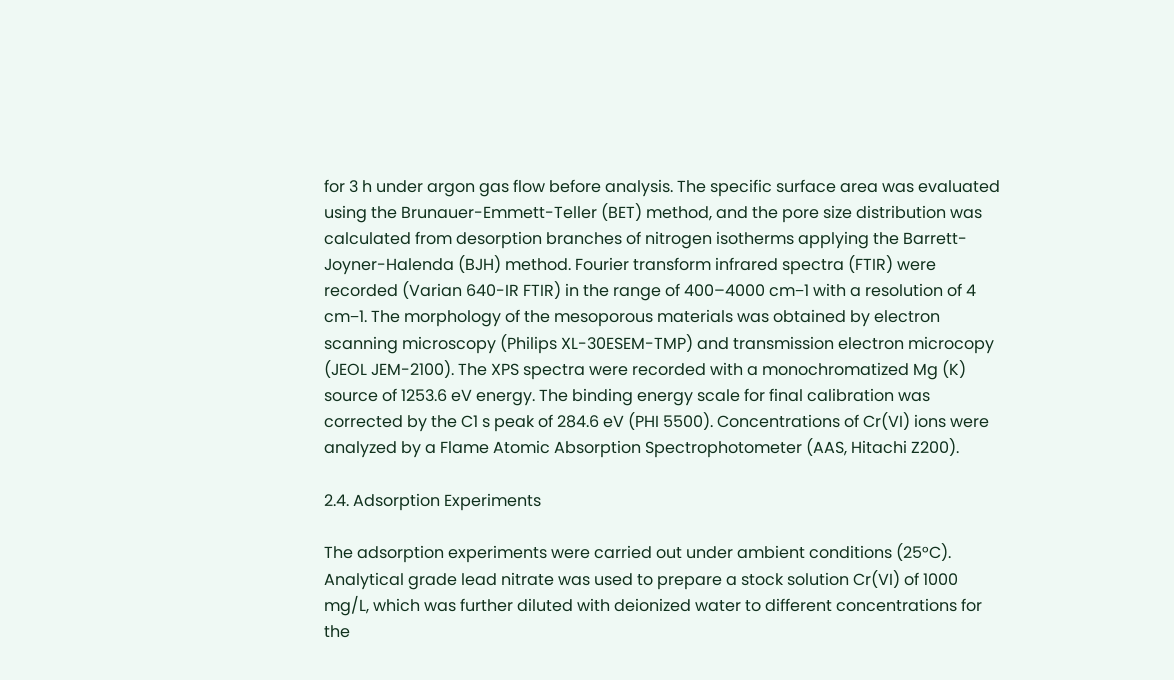for 3 h under argon gas flow before analysis. The specific surface area was evaluated using the Brunauer-Emmett-Teller (BET) method, and the pore size distribution was calculated from desorption branches of nitrogen isotherms applying the Barrett-Joyner-Halenda (BJH) method. Fourier transform infrared spectra (FTIR) were recorded (Varian 640-IR FTIR) in the range of 400–4000 cm−1 with a resolution of 4 cm−1. The morphology of the mesoporous materials was obtained by electron scanning microscopy (Philips XL-30ESEM-TMP) and transmission electron microcopy (JEOL JEM-2100). The XPS spectra were recorded with a monochromatized Mg (K) source of 1253.6 eV energy. The binding energy scale for final calibration was corrected by the C1 s peak of 284.6 eV (PHI 5500). Concentrations of Cr(VI) ions were analyzed by a Flame Atomic Absorption Spectrophotometer (AAS, Hitachi Z200).

2.4. Adsorption Experiments

The adsorption experiments were carried out under ambient conditions (25°C). Analytical grade lead nitrate was used to prepare a stock solution Cr(VI) of 1000 mg/L, which was further diluted with deionized water to different concentrations for the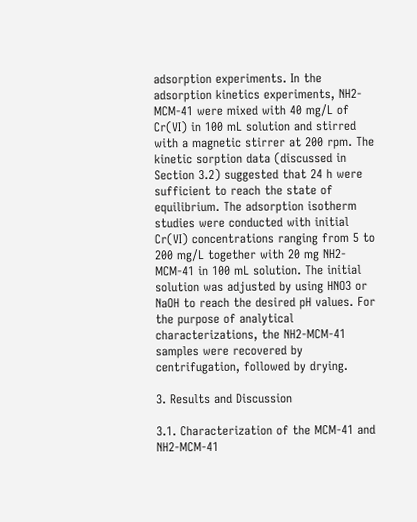adsorption experiments. In the adsorption kinetics experiments, NH2-MCM-41 were mixed with 40 mg/L of Cr(VI) in 100 mL solution and stirred with a magnetic stirrer at 200 rpm. The kinetic sorption data (discussed in Section 3.2) suggested that 24 h were sufficient to reach the state of equilibrium. The adsorption isotherm studies were conducted with initial Cr(VI) concentrations ranging from 5 to 200 mg/L together with 20 mg NH2-MCM-41 in 100 mL solution. The initial solution was adjusted by using HNO3 or NaOH to reach the desired pH values. For the purpose of analytical characterizations, the NH2-MCM-41 samples were recovered by centrifugation, followed by drying.

3. Results and Discussion

3.1. Characterization of the MCM-41 and NH2-MCM-41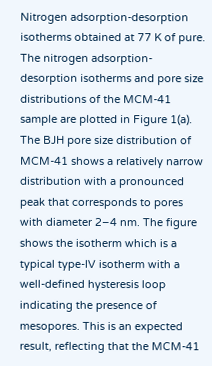Nitrogen adsorption-desorption isotherms obtained at 77 K of pure. The nitrogen adsorption-desorption isotherms and pore size distributions of the MCM-41 sample are plotted in Figure 1(a). The BJH pore size distribution of MCM-41 shows a relatively narrow distribution with a pronounced peak that corresponds to pores with diameter 2–4 nm. The figure shows the isotherm which is a typical type-IV isotherm with a well-defined hysteresis loop indicating the presence of mesopores. This is an expected result, reflecting that the MCM-41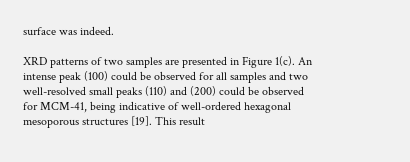surface was indeed.

XRD patterns of two samples are presented in Figure 1(c). An intense peak (100) could be observed for all samples and two well-resolved small peaks (110) and (200) could be observed for MCM-41, being indicative of well-ordered hexagonal mesoporous structures [19]. This result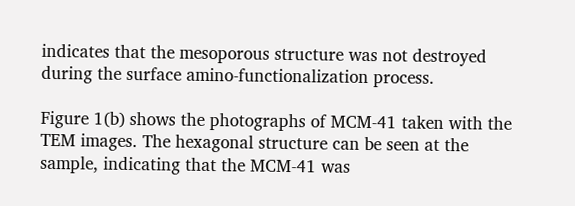indicates that the mesoporous structure was not destroyed during the surface amino-functionalization process.

Figure 1(b) shows the photographs of MCM-41 taken with the TEM images. The hexagonal structure can be seen at the sample, indicating that the MCM-41 was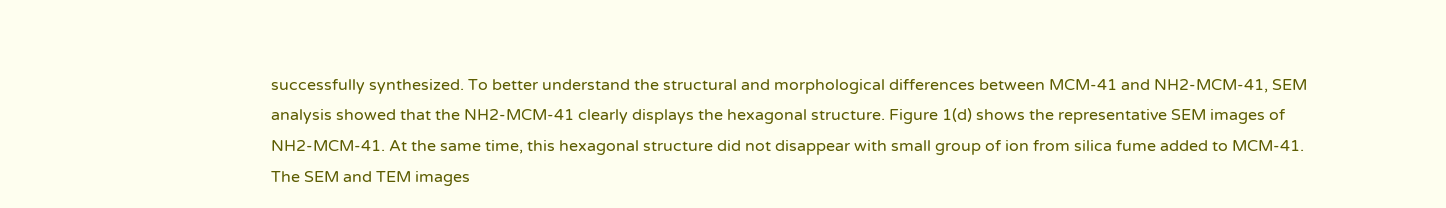successfully synthesized. To better understand the structural and morphological differences between MCM-41 and NH2-MCM-41, SEM analysis showed that the NH2-MCM-41 clearly displays the hexagonal structure. Figure 1(d) shows the representative SEM images of NH2-MCM-41. At the same time, this hexagonal structure did not disappear with small group of ion from silica fume added to MCM-41. The SEM and TEM images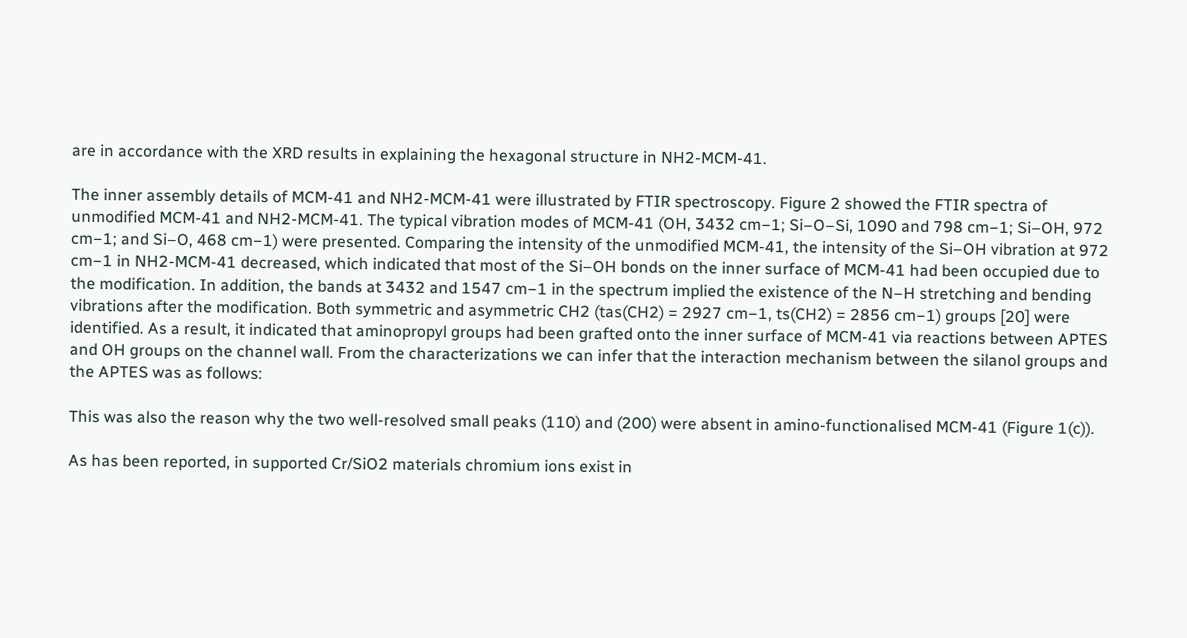are in accordance with the XRD results in explaining the hexagonal structure in NH2-MCM-41.

The inner assembly details of MCM-41 and NH2-MCM-41 were illustrated by FTIR spectroscopy. Figure 2 showed the FTIR spectra of unmodified MCM-41 and NH2-MCM-41. The typical vibration modes of MCM-41 (OH, 3432 cm−1; Si–O–Si, 1090 and 798 cm−1; Si–OH, 972 cm−1; and Si–O, 468 cm−1) were presented. Comparing the intensity of the unmodified MCM-41, the intensity of the Si–OH vibration at 972 cm−1 in NH2-MCM-41 decreased, which indicated that most of the Si–OH bonds on the inner surface of MCM-41 had been occupied due to the modification. In addition, the bands at 3432 and 1547 cm−1 in the spectrum implied the existence of the N–H stretching and bending vibrations after the modification. Both symmetric and asymmetric CH2 (tas(CH2) = 2927 cm−1, ts(CH2) = 2856 cm−1) groups [20] were identified. As a result, it indicated that aminopropyl groups had been grafted onto the inner surface of MCM-41 via reactions between APTES and OH groups on the channel wall. From the characterizations we can infer that the interaction mechanism between the silanol groups and the APTES was as follows:

This was also the reason why the two well-resolved small peaks (110) and (200) were absent in amino-functionalised MCM-41 (Figure 1(c)).

As has been reported, in supported Cr/SiO2 materials chromium ions exist in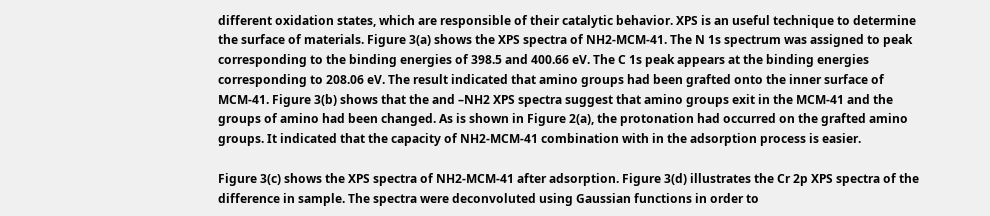different oxidation states, which are responsible of their catalytic behavior. XPS is an useful technique to determine the surface of materials. Figure 3(a) shows the XPS spectra of NH2-MCM-41. The N 1s spectrum was assigned to peak corresponding to the binding energies of 398.5 and 400.66 eV. The C 1s peak appears at the binding energies corresponding to 208.06 eV. The result indicated that amino groups had been grafted onto the inner surface of MCM-41. Figure 3(b) shows that the and –NH2 XPS spectra suggest that amino groups exit in the MCM-41 and the groups of amino had been changed. As is shown in Figure 2(a), the protonation had occurred on the grafted amino groups. It indicated that the capacity of NH2-MCM-41 combination with in the adsorption process is easier.

Figure 3(c) shows the XPS spectra of NH2-MCM-41 after adsorption. Figure 3(d) illustrates the Cr 2p XPS spectra of the difference in sample. The spectra were deconvoluted using Gaussian functions in order to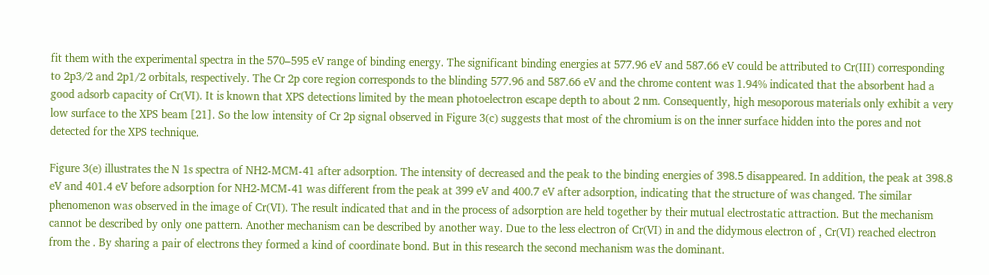fit them with the experimental spectra in the 570–595 eV range of binding energy. The significant binding energies at 577.96 eV and 587.66 eV could be attributed to Cr(III) corresponding to 2p3/2 and 2p1/2 orbitals, respectively. The Cr 2p core region corresponds to the blinding 577.96 and 587.66 eV and the chrome content was 1.94% indicated that the absorbent had a good adsorb capacity of Cr(VI). It is known that XPS detections limited by the mean photoelectron escape depth to about 2 nm. Consequently, high mesoporous materials only exhibit a very low surface to the XPS beam [21]. So the low intensity of Cr 2p signal observed in Figure 3(c) suggests that most of the chromium is on the inner surface hidden into the pores and not detected for the XPS technique.

Figure 3(e) illustrates the N 1s spectra of NH2-MCM-41 after adsorption. The intensity of decreased and the peak to the binding energies of 398.5 disappeared. In addition, the peak at 398.8 eV and 401.4 eV before adsorption for NH2-MCM-41 was different from the peak at 399 eV and 400.7 eV after adsorption, indicating that the structure of was changed. The similar phenomenon was observed in the image of Cr(VI). The result indicated that and in the process of adsorption are held together by their mutual electrostatic attraction. But the mechanism cannot be described by only one pattern. Another mechanism can be described by another way. Due to the less electron of Cr(VI) in and the didymous electron of , Cr(VI) reached electron from the . By sharing a pair of electrons they formed a kind of coordinate bond. But in this research the second mechanism was the dominant.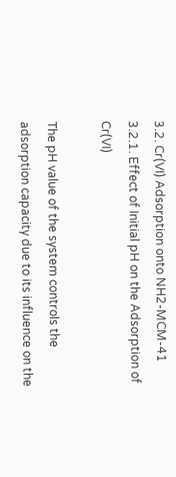3.2. Cr(VI) Adsorption onto NH2-MCM-41
3.2.1. Effect of Initial pH on the Adsorption of Cr(VI)

The pH value of the system controls the adsorption capacity due to its influence on the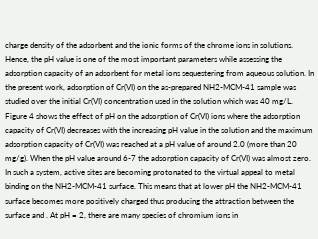charge density of the adsorbent and the ionic forms of the chrome ions in solutions. Hence, the pH value is one of the most important parameters while assessing the adsorption capacity of an adsorbent for metal ions sequestering from aqueous solution. In the present work, adsorption of Cr(VI) on the as-prepared NH2-MCM-41 sample was studied over the initial Cr(VI) concentration used in the solution which was 40 mg/L. Figure 4 shows the effect of pH on the adsorption of Cr(VI) ions where the adsorption capacity of Cr(VI) decreases with the increasing pH value in the solution and the maximum adsorption capacity of Cr(VI) was reached at a pH value of around 2.0 (more than 20 mg/g). When the pH value around 6-7 the adsorption capacity of Cr(VI) was almost zero. In such a system, active sites are becoming protonated to the virtual appeal to metal binding on the NH2-MCM-41 surface. This means that at lower pH the NH2-MCM-41 surface becomes more positively charged thus producing the attraction between the surface and . At pH = 2, there are many species of chromium ions in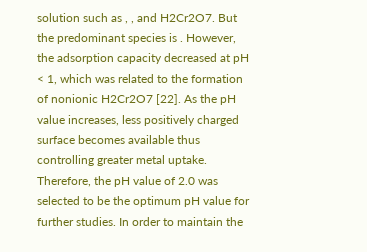solution such as , , and H2Cr2O7. But the predominant species is . However, the adsorption capacity decreased at pH < 1, which was related to the formation of nonionic H2Cr2O7 [22]. As the pH value increases, less positively charged surface becomes available thus controlling greater metal uptake. Therefore, the pH value of 2.0 was selected to be the optimum pH value for further studies. In order to maintain the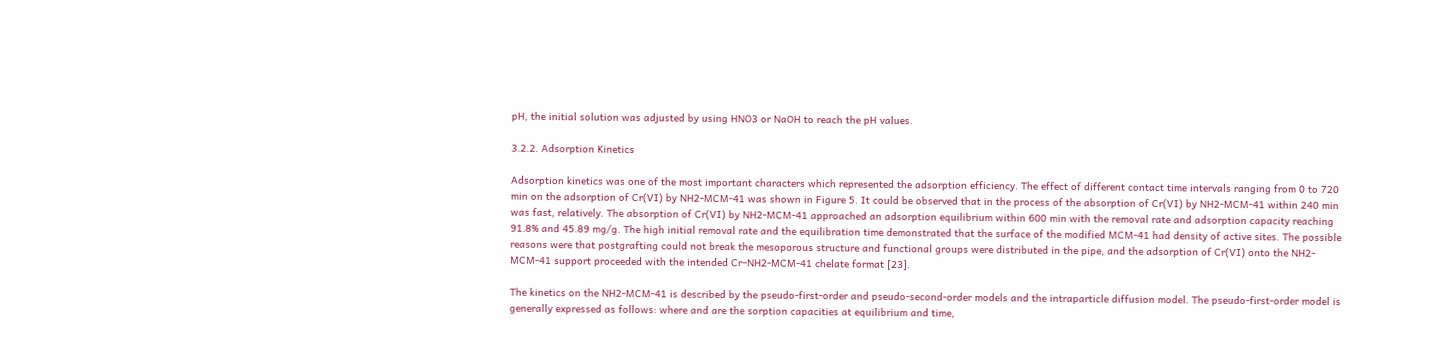pH, the initial solution was adjusted by using HNO3 or NaOH to reach the pH values.

3.2.2. Adsorption Kinetics

Adsorption kinetics was one of the most important characters which represented the adsorption efficiency. The effect of different contact time intervals ranging from 0 to 720 min on the adsorption of Cr(VI) by NH2-MCM-41 was shown in Figure 5. It could be observed that in the process of the absorption of Cr(VI) by NH2-MCM-41 within 240 min was fast, relatively. The absorption of Cr(VI) by NH2-MCM-41 approached an adsorption equilibrium within 600 min with the removal rate and adsorption capacity reaching 91.8% and 45.89 mg/g. The high initial removal rate and the equilibration time demonstrated that the surface of the modified MCM-41 had density of active sites. The possible reasons were that postgrafting could not break the mesoporous structure and functional groups were distributed in the pipe, and the adsorption of Cr(VI) onto the NH2-MCM-41 support proceeded with the intended Cr–NH2-MCM-41 chelate format [23].

The kinetics on the NH2-MCM-41 is described by the pseudo-first-order and pseudo-second-order models and the intraparticle diffusion model. The pseudo-first-order model is generally expressed as follows: where and are the sorption capacities at equilibrium and time,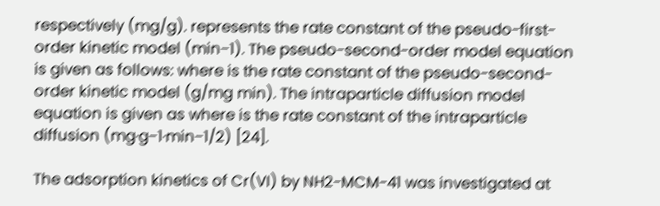respectively (mg/g). represents the rate constant of the pseudo-first-order kinetic model (min−1). The pseudo-second-order model equation is given as follows: where is the rate constant of the pseudo-second-order kinetic model (g/mg min). The intraparticle diffusion model equation is given as where is the rate constant of the intraparticle diffusion (mg·g−1·min−1/2) [24].

The adsorption kinetics of Cr(VI) by NH2-MCM-41 was investigated at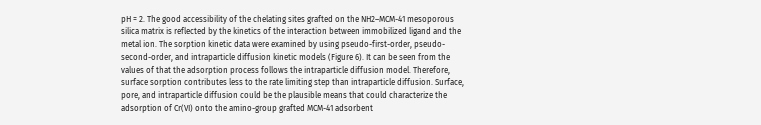pH = 2. The good accessibility of the chelating sites grafted on the NH2–MCM-41 mesoporous silica matrix is reflected by the kinetics of the interaction between immobilized ligand and the metal ion. The sorption kinetic data were examined by using pseudo-first-order, pseudo-second-order, and intraparticle diffusion kinetic models (Figure 6). It can be seen from the values of that the adsorption process follows the intraparticle diffusion model. Therefore, surface sorption contributes less to the rate limiting step than intraparticle diffusion. Surface, pore, and intraparticle diffusion could be the plausible means that could characterize the adsorption of Cr(VI) onto the amino-group grafted MCM-41 adsorbent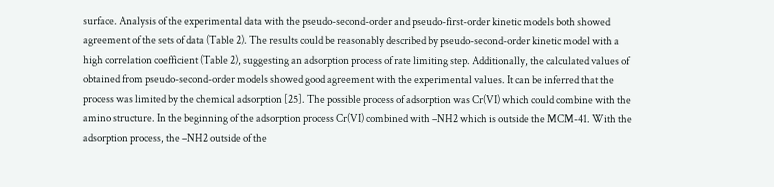surface. Analysis of the experimental data with the pseudo-second-order and pseudo-first-order kinetic models both showed agreement of the sets of data (Table 2). The results could be reasonably described by pseudo-second-order kinetic model with a high correlation coefficient (Table 2), suggesting an adsorption process of rate limiting step. Additionally, the calculated values of obtained from pseudo-second-order models showed good agreement with the experimental values. It can be inferred that the process was limited by the chemical adsorption [25]. The possible process of adsorption was Cr(VI) which could combine with the amino structure. In the beginning of the adsorption process Cr(VI) combined with –NH2 which is outside the MCM-41. With the adsorption process, the –NH2 outside of the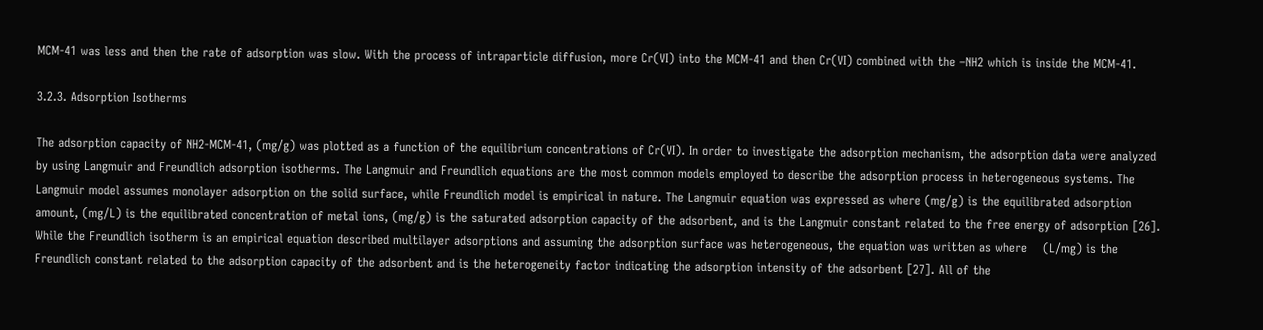MCM-41 was less and then the rate of adsorption was slow. With the process of intraparticle diffusion, more Cr(VI) into the MCM-41 and then Cr(VI) combined with the –NH2 which is inside the MCM-41.

3.2.3. Adsorption Isotherms

The adsorption capacity of NH2-MCM-41, (mg/g) was plotted as a function of the equilibrium concentrations of Cr(VI). In order to investigate the adsorption mechanism, the adsorption data were analyzed by using Langmuir and Freundlich adsorption isotherms. The Langmuir and Freundlich equations are the most common models employed to describe the adsorption process in heterogeneous systems. The Langmuir model assumes monolayer adsorption on the solid surface, while Freundlich model is empirical in nature. The Langmuir equation was expressed as where (mg/g) is the equilibrated adsorption amount, (mg/L) is the equilibrated concentration of metal ions, (mg/g) is the saturated adsorption capacity of the adsorbent, and is the Langmuir constant related to the free energy of adsorption [26]. While the Freundlich isotherm is an empirical equation described multilayer adsorptions and assuming the adsorption surface was heterogeneous, the equation was written as where    (L/mg) is the Freundlich constant related to the adsorption capacity of the adsorbent and is the heterogeneity factor indicating the adsorption intensity of the adsorbent [27]. All of the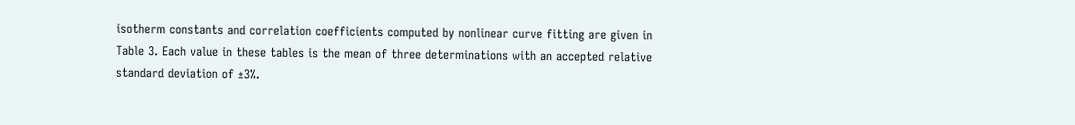isotherm constants and correlation coefficients computed by nonlinear curve fitting are given in Table 3. Each value in these tables is the mean of three determinations with an accepted relative standard deviation of ±3%.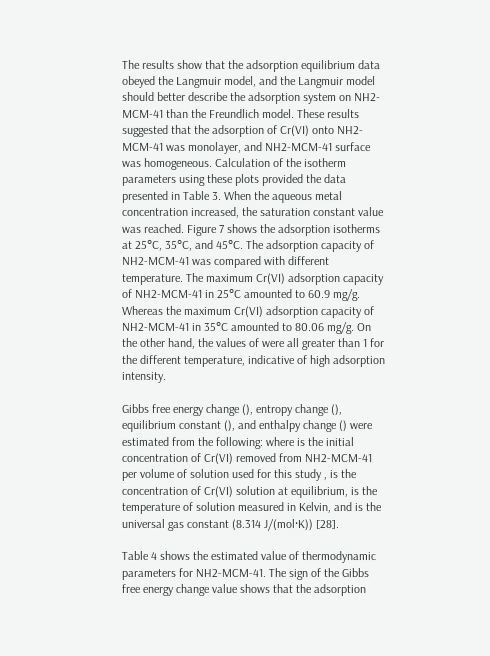The results show that the adsorption equilibrium data obeyed the Langmuir model, and the Langmuir model should better describe the adsorption system on NH2-MCM-41 than the Freundlich model. These results suggested that the adsorption of Cr(VI) onto NH2-MCM-41 was monolayer, and NH2-MCM-41 surface was homogeneous. Calculation of the isotherm parameters using these plots provided the data presented in Table 3. When the aqueous metal concentration increased, the saturation constant value was reached. Figure 7 shows the adsorption isotherms at 25°C, 35°C, and 45°C. The adsorption capacity of NH2-MCM-41 was compared with different temperature. The maximum Cr(VI) adsorption capacity of NH2-MCM-41 in 25°C amounted to 60.9 mg/g. Whereas the maximum Cr(VI) adsorption capacity of NH2-MCM-41 in 35°C amounted to 80.06 mg/g. On the other hand, the values of were all greater than 1 for the different temperature, indicative of high adsorption intensity.

Gibbs free energy change (), entropy change (), equilibrium constant (), and enthalpy change () were estimated from the following: where is the initial concentration of Cr(VI) removed from NH2-MCM-41 per volume of solution used for this study , is the concentration of Cr(VI) solution at equilibrium, is the temperature of solution measured in Kelvin, and is the universal gas constant (8.314 J/(mol·K)) [28].

Table 4 shows the estimated value of thermodynamic parameters for NH2-MCM-41. The sign of the Gibbs free energy change value shows that the adsorption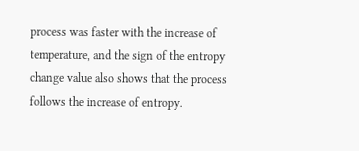process was faster with the increase of temperature, and the sign of the entropy change value also shows that the process follows the increase of entropy.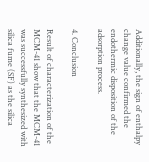Additionally, the sign of enthalpy change value confirmed the endothermic disposition of the adsorption process.

4. Conclusion

Result of characterization of the MCM-41 show that the MCM-41 was successfully synthesized with silica fume (SF) as the silica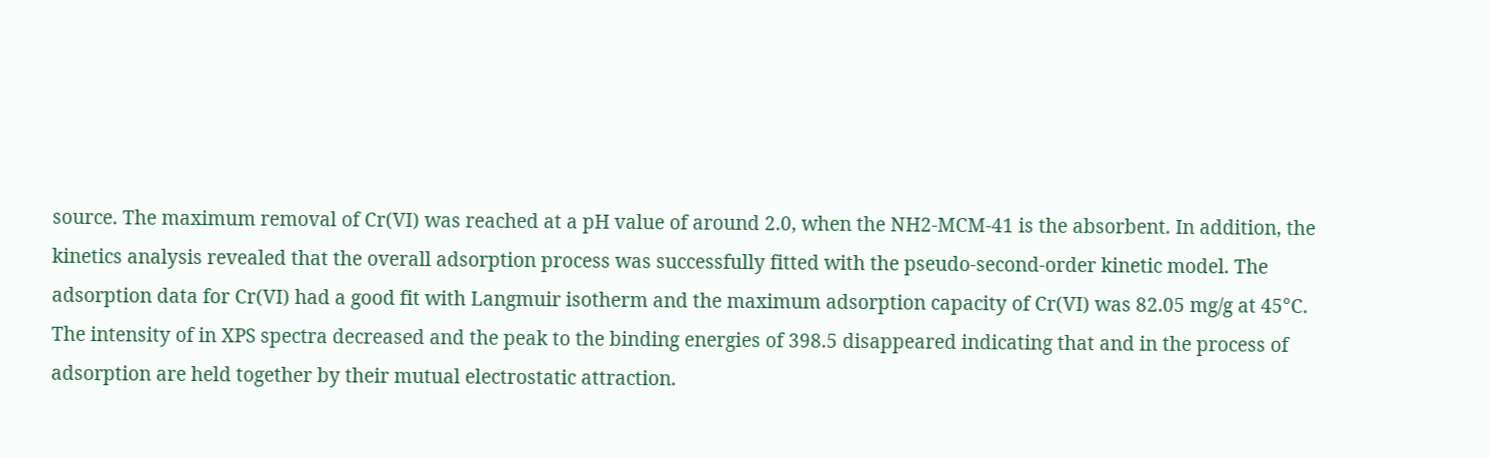source. The maximum removal of Cr(VI) was reached at a pH value of around 2.0, when the NH2-MCM-41 is the absorbent. In addition, the kinetics analysis revealed that the overall adsorption process was successfully fitted with the pseudo-second-order kinetic model. The adsorption data for Cr(VI) had a good fit with Langmuir isotherm and the maximum adsorption capacity of Cr(VI) was 82.05 mg/g at 45°C. The intensity of in XPS spectra decreased and the peak to the binding energies of 398.5 disappeared indicating that and in the process of adsorption are held together by their mutual electrostatic attraction.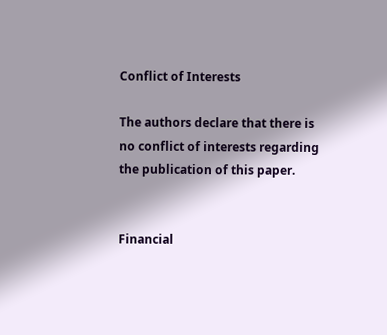Conflict of Interests

The authors declare that there is no conflict of interests regarding the publication of this paper.


Financial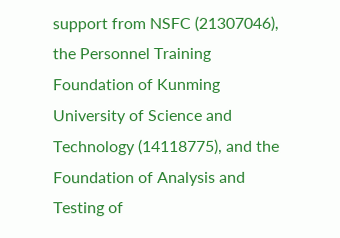support from NSFC (21307046), the Personnel Training Foundation of Kunming University of Science and Technology (14118775), and the Foundation of Analysis and Testing of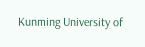Kunming University of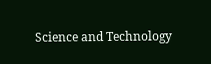Science and Technology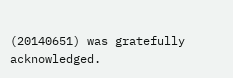(20140651) was gratefully acknowledged.